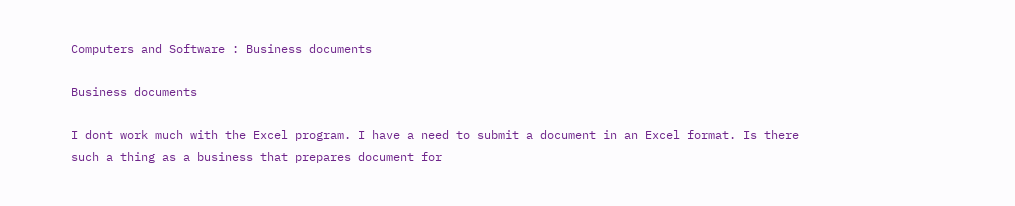Computers and Software : Business documents

Business documents

I dont work much with the Excel program. I have a need to submit a document in an Excel format. Is there such a thing as a business that prepares document for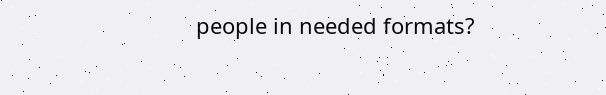people in needed formats?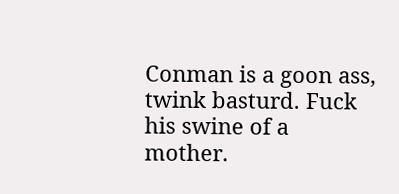Conman is a goon ass, twink basturd. Fuck his swine of a mother.